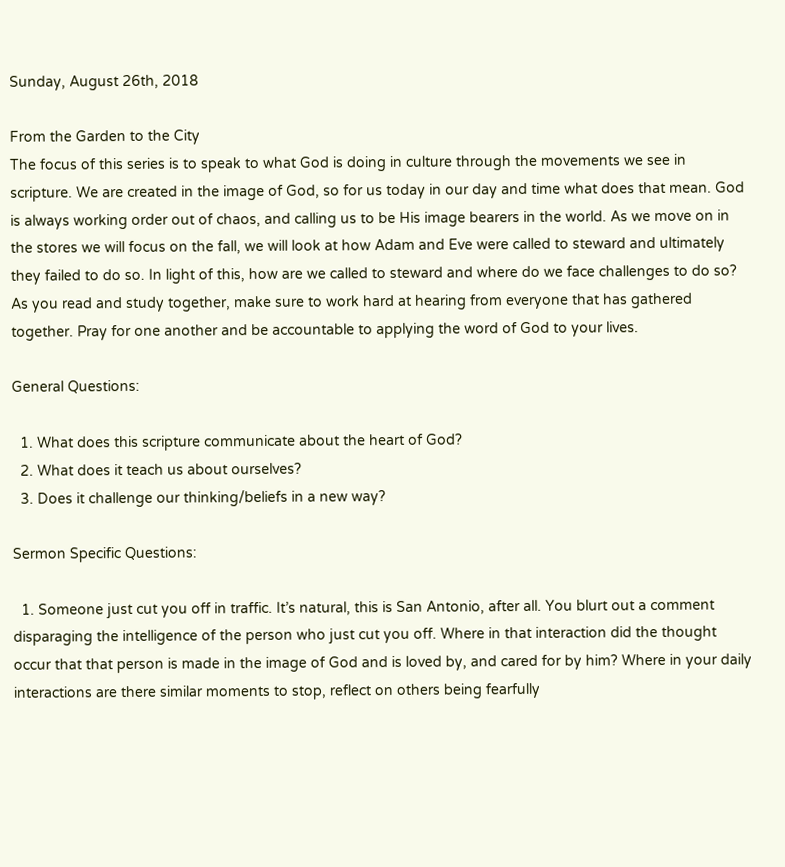Sunday, August 26th, 2018

From the Garden to the City
The focus of this series is to speak to what God is doing in culture through the movements we see in scripture. We are created in the image of God, so for us today in our day and time what does that mean. God is always working order out of chaos, and calling us to be His image bearers in the world. As we move on in the stores we will focus on the fall, we will look at how Adam and Eve were called to steward and ultimately they failed to do so. In light of this, how are we called to steward and where do we face challenges to do so?
As you read and study together, make sure to work hard at hearing from everyone that has gathered together. Pray for one another and be accountable to applying the word of God to your lives.

General Questions:

  1. What does this scripture communicate about the heart of God?
  2. What does it teach us about ourselves?
  3. Does it challenge our thinking/beliefs in a new way?

Sermon Specific Questions:

  1. Someone just cut you off in traffic. It’s natural, this is San Antonio, after all. You blurt out a comment disparaging the intelligence of the person who just cut you off. Where in that interaction did the thought occur that that person is made in the image of God and is loved by, and cared for by him? Where in your daily interactions are there similar moments to stop, reflect on others being fearfully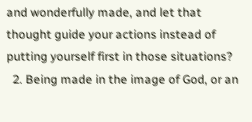and wonderfully made, and let that thought guide your actions instead of putting yourself first in those situations?
  2. Being made in the image of God, or an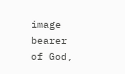image bearer of God,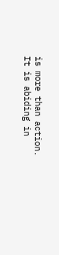is more than action. It is abiding in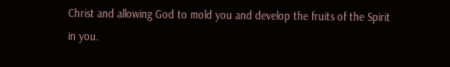Christ and allowing God to mold you and develop the fruits of the Spirit in you.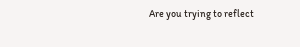Are you trying to reflect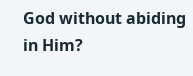God without abiding in Him?